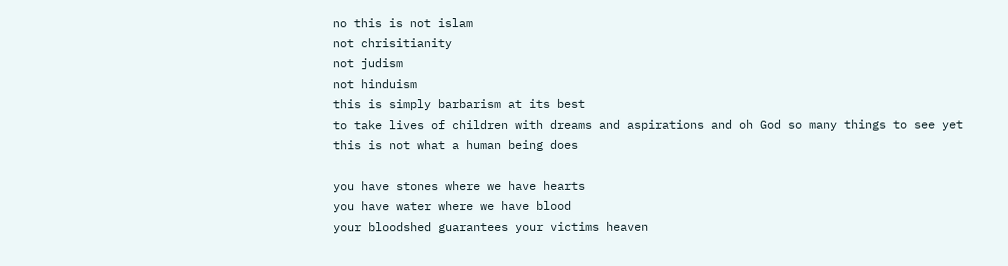no this is not islam
not chrisitianity
not judism
not hinduism
this is simply barbarism at its best
to take lives of children with dreams and aspirations and oh God so many things to see yet
this is not what a human being does

you have stones where we have hearts
you have water where we have blood
your bloodshed guarantees your victims heaven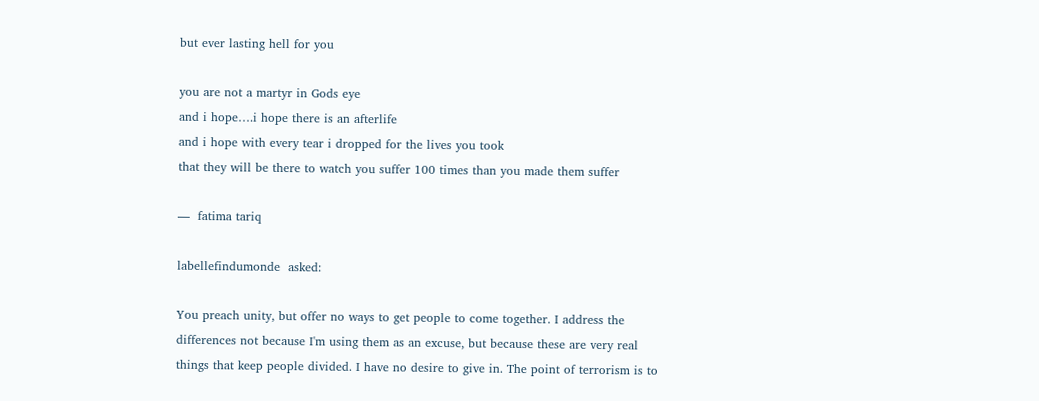but ever lasting hell for you

you are not a martyr in Gods eye
and i hope….i hope there is an afterlife
and i hope with every tear i dropped for the lives you took
that they will be there to watch you suffer 100 times than you made them suffer

—  fatima tariq

labellefindumonde  asked:

You preach unity, but offer no ways to get people to come together. I address the differences not because I'm using them as an excuse, but because these are very real things that keep people divided. I have no desire to give in. The point of terrorism is to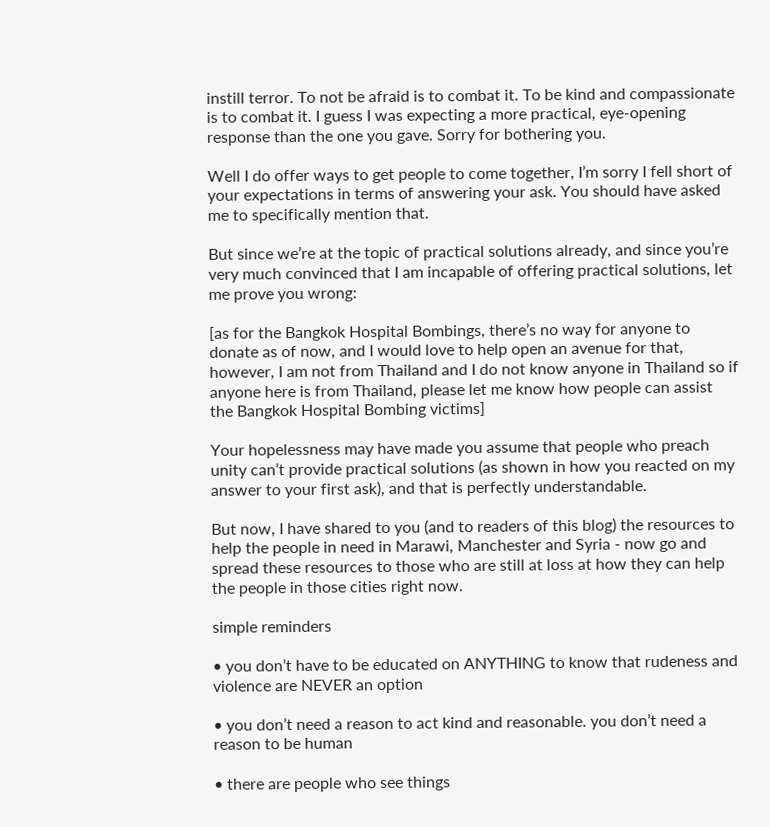instill terror. To not be afraid is to combat it. To be kind and compassionate is to combat it. I guess I was expecting a more practical, eye-opening response than the one you gave. Sorry for bothering you.

Well I do offer ways to get people to come together, I’m sorry I fell short of your expectations in terms of answering your ask. You should have asked me to specifically mention that.

But since we’re at the topic of practical solutions already, and since you’re very much convinced that I am incapable of offering practical solutions, let me prove you wrong:

[as for the Bangkok Hospital Bombings, there’s no way for anyone to donate as of now, and I would love to help open an avenue for that, however, I am not from Thailand and I do not know anyone in Thailand so if anyone here is from Thailand, please let me know how people can assist the Bangkok Hospital Bombing victims]

Your hopelessness may have made you assume that people who preach unity can’t provide practical solutions (as shown in how you reacted on my answer to your first ask), and that is perfectly understandable.

But now, I have shared to you (and to readers of this blog) the resources to help the people in need in Marawi, Manchester and Syria - now go and spread these resources to those who are still at loss at how they can help the people in those cities right now.

simple reminders

• you don’t have to be educated on ANYTHING to know that rudeness and violence are NEVER an option

• you don’t need a reason to act kind and reasonable. you don’t need a reason to be human

• there are people who see things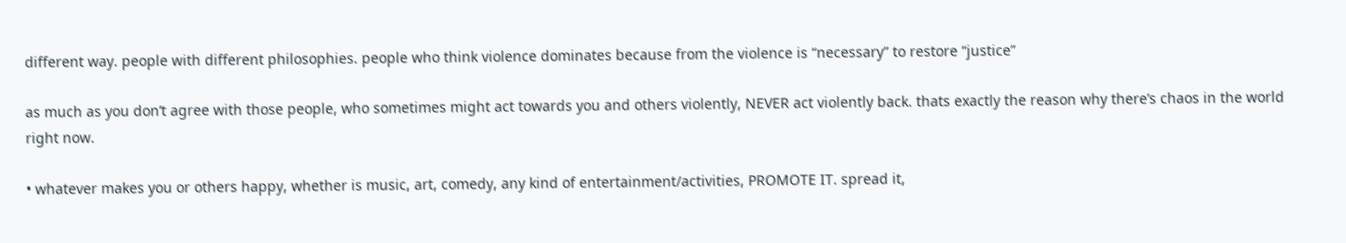different way. people with different philosophies. people who think violence dominates because from the violence is “necessary” to restore “justice”

as much as you don’t agree with those people, who sometimes might act towards you and others violently, NEVER act violently back. thats exactly the reason why there’s chaos in the world right now.

• whatever makes you or others happy, whether is music, art, comedy, any kind of entertainment/activities, PROMOTE IT. spread it,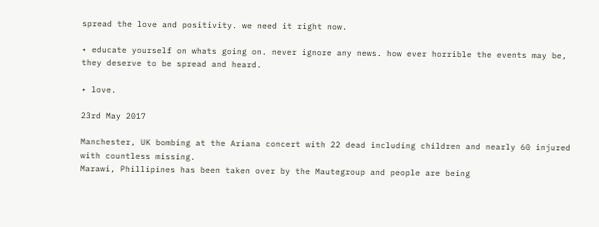spread the love and positivity. we need it right now.

• educate yourself on whats going on. never ignore any news. how ever horrible the events may be, they deserve to be spread and heard.

• love.

23rd May 2017

Manchester, UK bombing at the Ariana concert with 22 dead including children and nearly 60 injured with countless missing.
Marawi, Phillipines has been taken over by the Mautegroup and people are being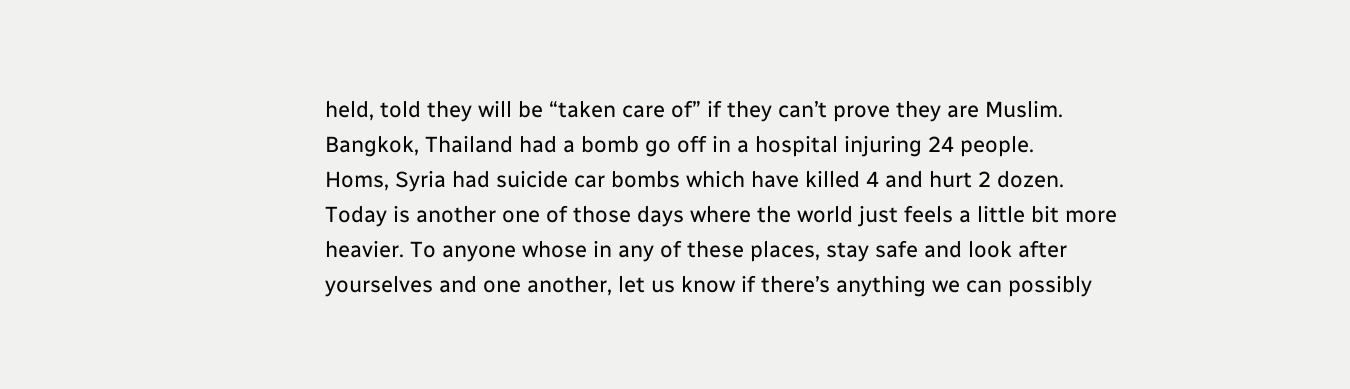held, told they will be “taken care of” if they can’t prove they are Muslim.
Bangkok, Thailand had a bomb go off in a hospital injuring 24 people.
Homs, Syria had suicide car bombs which have killed 4 and hurt 2 dozen.
Today is another one of those days where the world just feels a little bit more heavier. To anyone whose in any of these places, stay safe and look after yourselves and one another, let us know if there’s anything we can possibly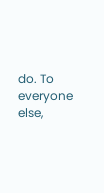do. To everyone else,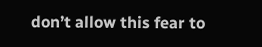don’t allow this fear to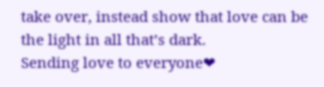take over, instead show that love can be the light in all that’s dark.
Sending love to everyone❤